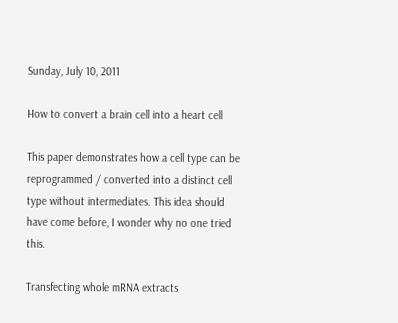Sunday, July 10, 2011

How to convert a brain cell into a heart cell

This paper demonstrates how a cell type can be reprogrammed / converted into a distinct cell type without intermediates. This idea should have come before, I wonder why no one tried this.

Transfecting whole mRNA extracts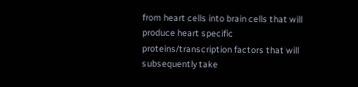from heart cells into brain cells that will produce heart specific proteins/transcription factors that will subsequently take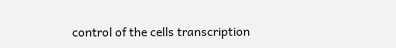control of the cells transcription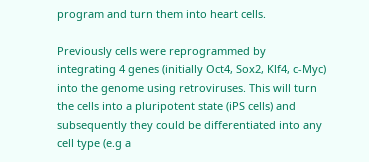program and turn them into heart cells.

Previously cells were reprogrammed by integrating 4 genes (initially Oct4, Sox2, Klf4, c-Myc) into the genome using retroviruses. This will turn the cells into a pluripotent state (iPS cells) and subsequently they could be differentiated into any cell type (e.g a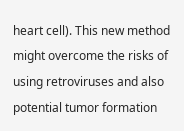heart cell). This new method might overcome the risks of using retroviruses and also potential tumor formation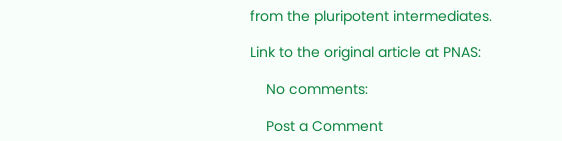from the pluripotent intermediates.

Link to the original article at PNAS:

    No comments:

    Post a Comment